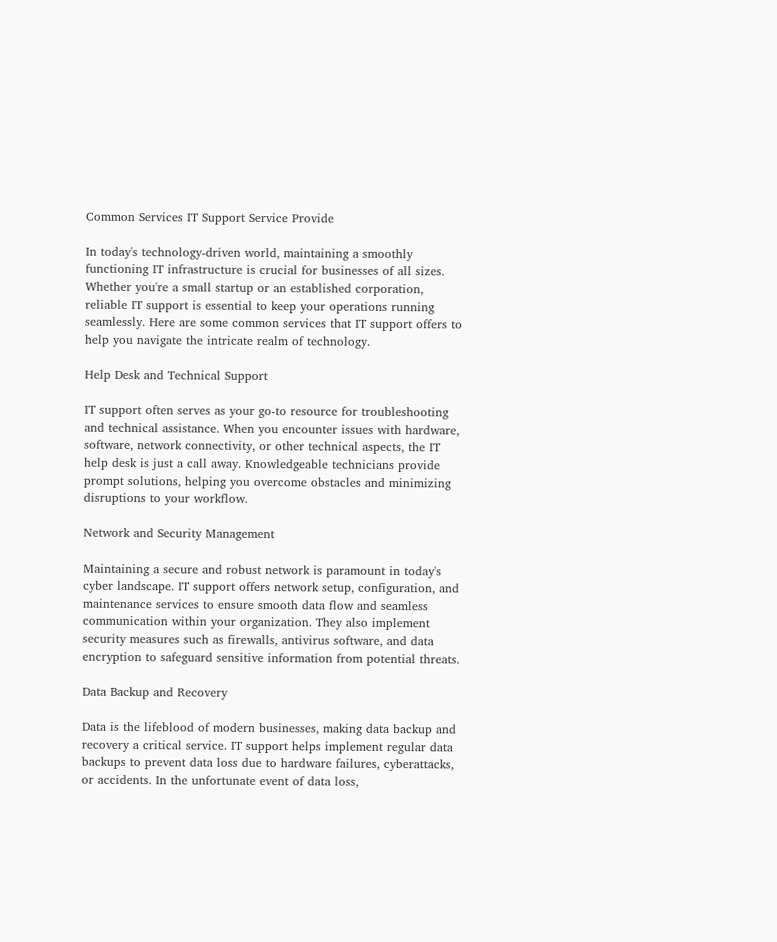Common Services IT Support Service Provide

In today's technology-driven world, maintaining a smoothly functioning IT infrastructure is crucial for businesses of all sizes. Whether you're a small startup or an established corporation, reliable IT support is essential to keep your operations running seamlessly. Here are some common services that IT support offers to help you navigate the intricate realm of technology.

Help Desk and Technical Support

IT support often serves as your go-to resource for troubleshooting and technical assistance. When you encounter issues with hardware, software, network connectivity, or other technical aspects, the IT help desk is just a call away. Knowledgeable technicians provide prompt solutions, helping you overcome obstacles and minimizing disruptions to your workflow.

Network and Security Management

Maintaining a secure and robust network is paramount in today's cyber landscape. IT support offers network setup, configuration, and maintenance services to ensure smooth data flow and seamless communication within your organization. They also implement security measures such as firewalls, antivirus software, and data encryption to safeguard sensitive information from potential threats.

Data Backup and Recovery

Data is the lifeblood of modern businesses, making data backup and recovery a critical service. IT support helps implement regular data backups to prevent data loss due to hardware failures, cyberattacks, or accidents. In the unfortunate event of data loss,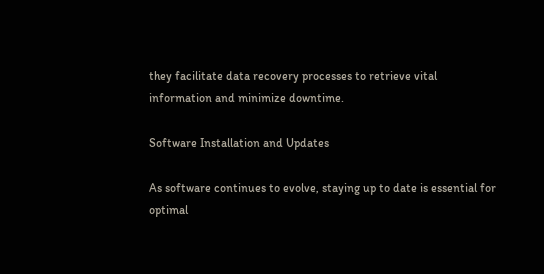they facilitate data recovery processes to retrieve vital information and minimize downtime.

Software Installation and Updates

As software continues to evolve, staying up to date is essential for optimal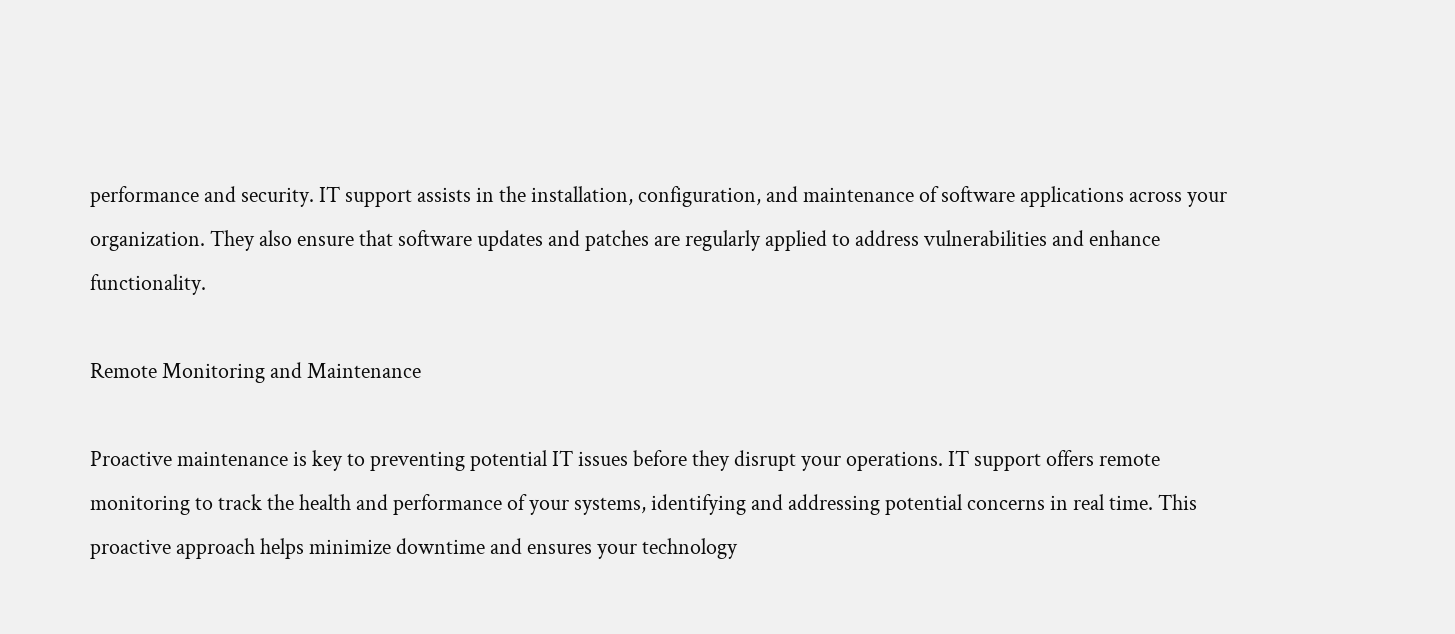performance and security. IT support assists in the installation, configuration, and maintenance of software applications across your organization. They also ensure that software updates and patches are regularly applied to address vulnerabilities and enhance functionality.

Remote Monitoring and Maintenance

Proactive maintenance is key to preventing potential IT issues before they disrupt your operations. IT support offers remote monitoring to track the health and performance of your systems, identifying and addressing potential concerns in real time. This proactive approach helps minimize downtime and ensures your technology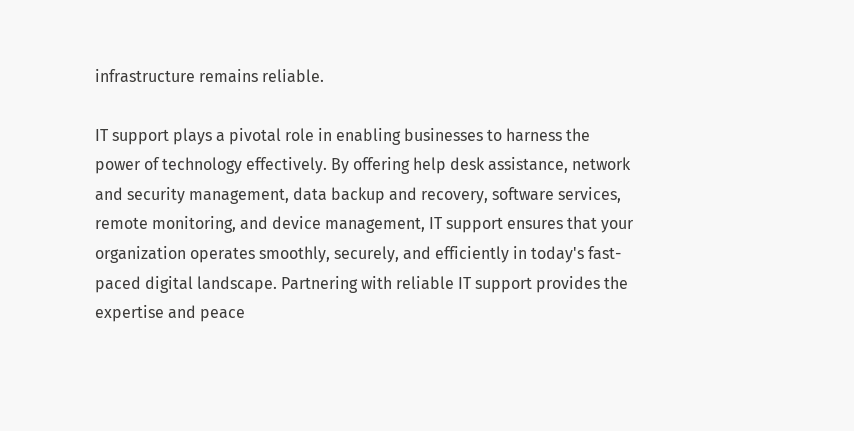infrastructure remains reliable.

IT support plays a pivotal role in enabling businesses to harness the power of technology effectively. By offering help desk assistance, network and security management, data backup and recovery, software services, remote monitoring, and device management, IT support ensures that your organization operates smoothly, securely, and efficiently in today's fast-paced digital landscape. Partnering with reliable IT support provides the expertise and peace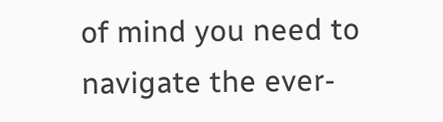of mind you need to navigate the ever-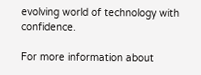evolving world of technology with confidence.

For more information about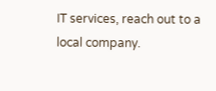IT services, reach out to a local company.